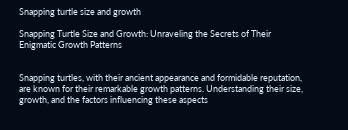Snapping turtle size and growth

Snapping Turtle Size and Growth: Unraveling the Secrets of Their Enigmatic Growth Patterns


Snapping turtles, with their ancient appearance and formidable reputation, are known for their remarkable growth patterns. Understanding their size, growth, and the factors influencing these aspects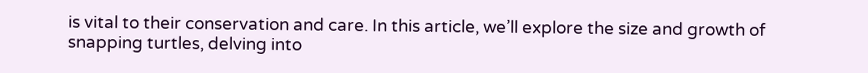is vital to their conservation and care. In this article, we’ll explore the size and growth of snapping turtles, delving into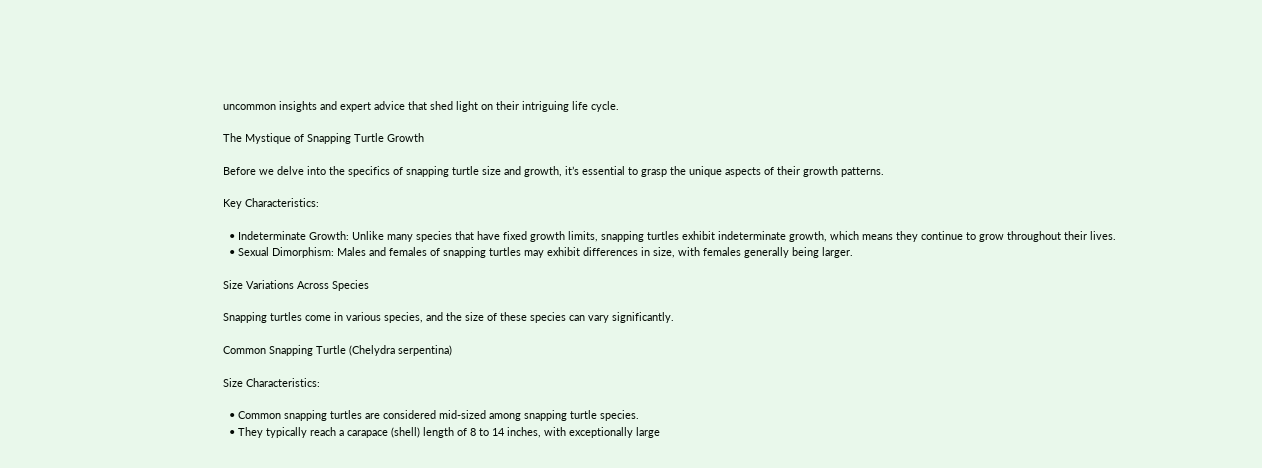uncommon insights and expert advice that shed light on their intriguing life cycle.

The Mystique of Snapping Turtle Growth

Before we delve into the specifics of snapping turtle size and growth, it’s essential to grasp the unique aspects of their growth patterns.

Key Characteristics:

  • Indeterminate Growth: Unlike many species that have fixed growth limits, snapping turtles exhibit indeterminate growth, which means they continue to grow throughout their lives.
  • Sexual Dimorphism: Males and females of snapping turtles may exhibit differences in size, with females generally being larger.

Size Variations Across Species

Snapping turtles come in various species, and the size of these species can vary significantly.

Common Snapping Turtle (Chelydra serpentina)

Size Characteristics:

  • Common snapping turtles are considered mid-sized among snapping turtle species.
  • They typically reach a carapace (shell) length of 8 to 14 inches, with exceptionally large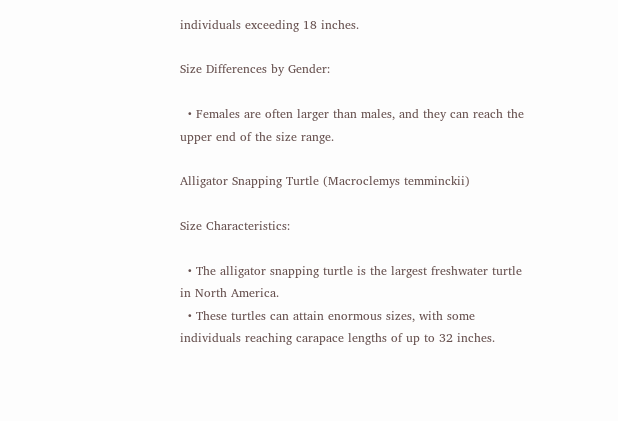individuals exceeding 18 inches.

Size Differences by Gender:

  • Females are often larger than males, and they can reach the upper end of the size range.

Alligator Snapping Turtle (Macroclemys temminckii)

Size Characteristics:

  • The alligator snapping turtle is the largest freshwater turtle in North America.
  • These turtles can attain enormous sizes, with some individuals reaching carapace lengths of up to 32 inches.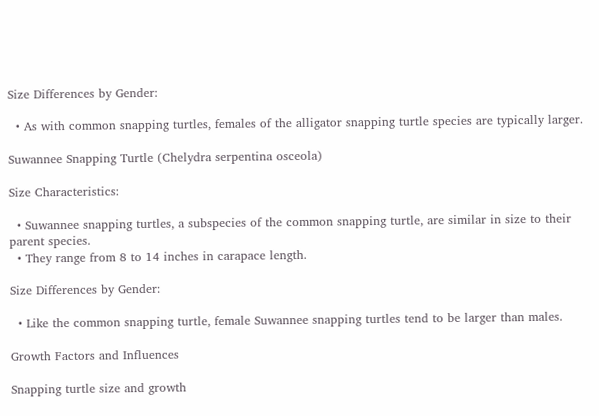Size Differences by Gender:

  • As with common snapping turtles, females of the alligator snapping turtle species are typically larger.

Suwannee Snapping Turtle (Chelydra serpentina osceola)

Size Characteristics:

  • Suwannee snapping turtles, a subspecies of the common snapping turtle, are similar in size to their parent species.
  • They range from 8 to 14 inches in carapace length.

Size Differences by Gender:

  • Like the common snapping turtle, female Suwannee snapping turtles tend to be larger than males.

Growth Factors and Influences

Snapping turtle size and growth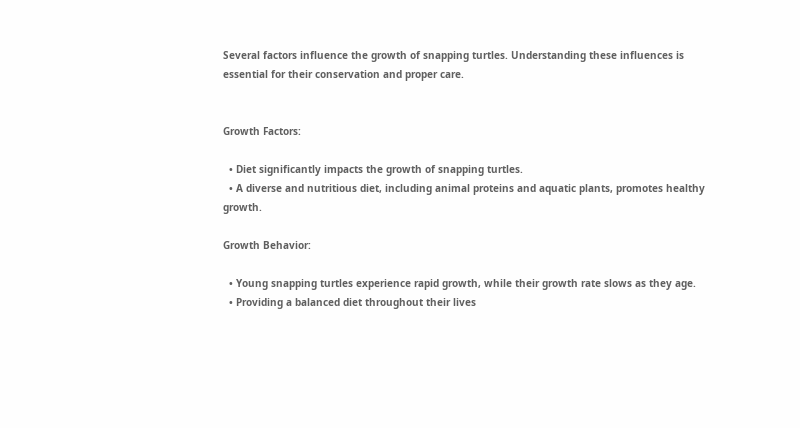Several factors influence the growth of snapping turtles. Understanding these influences is essential for their conservation and proper care.


Growth Factors:

  • Diet significantly impacts the growth of snapping turtles.
  • A diverse and nutritious diet, including animal proteins and aquatic plants, promotes healthy growth.

Growth Behavior:

  • Young snapping turtles experience rapid growth, while their growth rate slows as they age.
  • Providing a balanced diet throughout their lives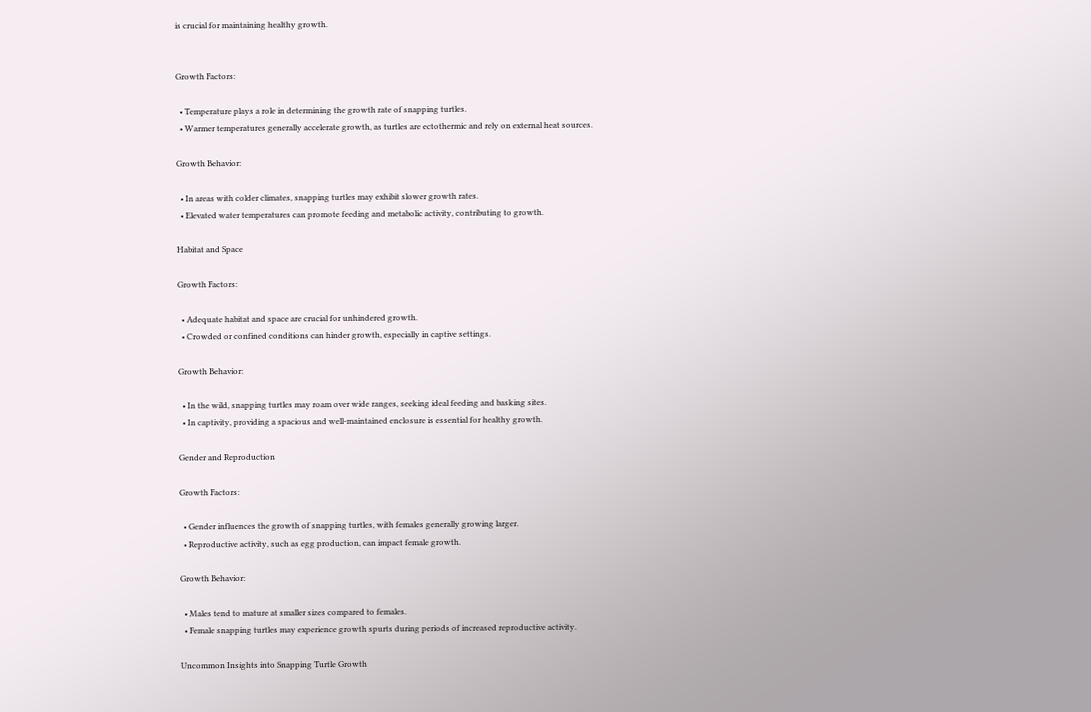is crucial for maintaining healthy growth.


Growth Factors:

  • Temperature plays a role in determining the growth rate of snapping turtles.
  • Warmer temperatures generally accelerate growth, as turtles are ectothermic and rely on external heat sources.

Growth Behavior:

  • In areas with colder climates, snapping turtles may exhibit slower growth rates.
  • Elevated water temperatures can promote feeding and metabolic activity, contributing to growth.

Habitat and Space

Growth Factors:

  • Adequate habitat and space are crucial for unhindered growth.
  • Crowded or confined conditions can hinder growth, especially in captive settings.

Growth Behavior:

  • In the wild, snapping turtles may roam over wide ranges, seeking ideal feeding and basking sites.
  • In captivity, providing a spacious and well-maintained enclosure is essential for healthy growth.

Gender and Reproduction

Growth Factors:

  • Gender influences the growth of snapping turtles, with females generally growing larger.
  • Reproductive activity, such as egg production, can impact female growth.

Growth Behavior:

  • Males tend to mature at smaller sizes compared to females.
  • Female snapping turtles may experience growth spurts during periods of increased reproductive activity.

Uncommon Insights into Snapping Turtle Growth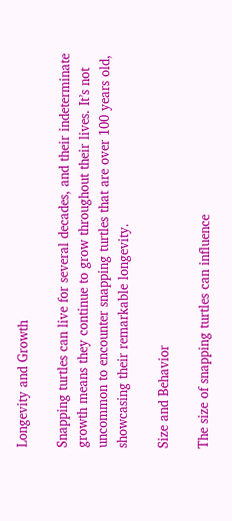Longevity and Growth

Snapping turtles can live for several decades, and their indeterminate growth means they continue to grow throughout their lives. It’s not uncommon to encounter snapping turtles that are over 100 years old, showcasing their remarkable longevity.

Size and Behavior

The size of snapping turtles can influence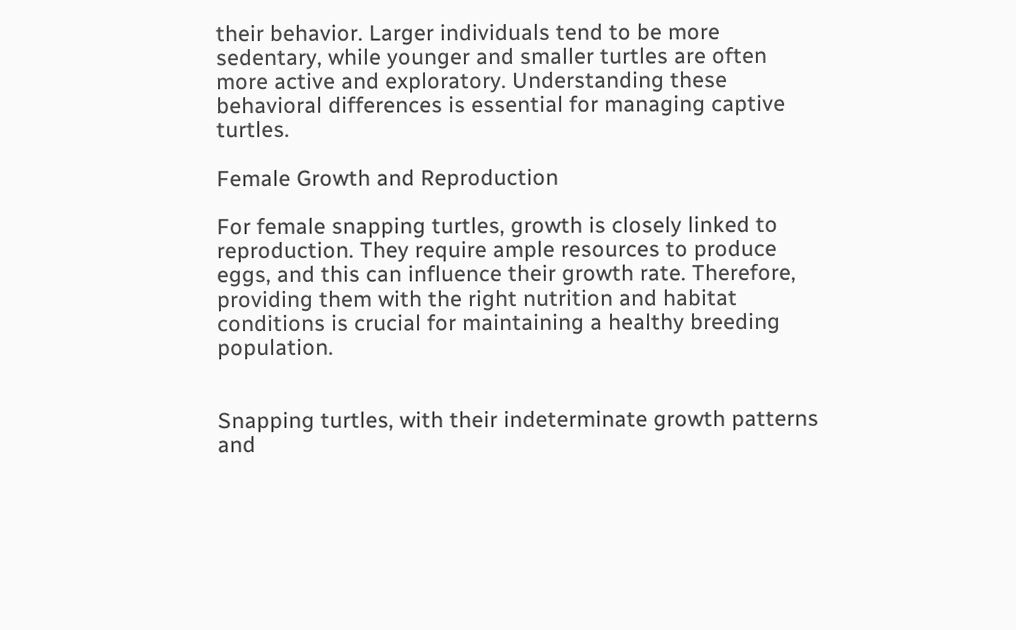their behavior. Larger individuals tend to be more sedentary, while younger and smaller turtles are often more active and exploratory. Understanding these behavioral differences is essential for managing captive turtles.

Female Growth and Reproduction

For female snapping turtles, growth is closely linked to reproduction. They require ample resources to produce eggs, and this can influence their growth rate. Therefore, providing them with the right nutrition and habitat conditions is crucial for maintaining a healthy breeding population.


Snapping turtles, with their indeterminate growth patterns and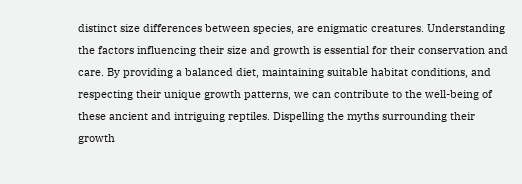distinct size differences between species, are enigmatic creatures. Understanding the factors influencing their size and growth is essential for their conservation and care. By providing a balanced diet, maintaining suitable habitat conditions, and respecting their unique growth patterns, we can contribute to the well-being of these ancient and intriguing reptiles. Dispelling the myths surrounding their growth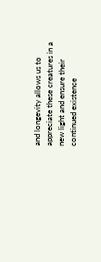and longevity allows us to appreciate these creatures in a new light and ensure their continued existence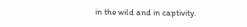in the wild and in captivity.